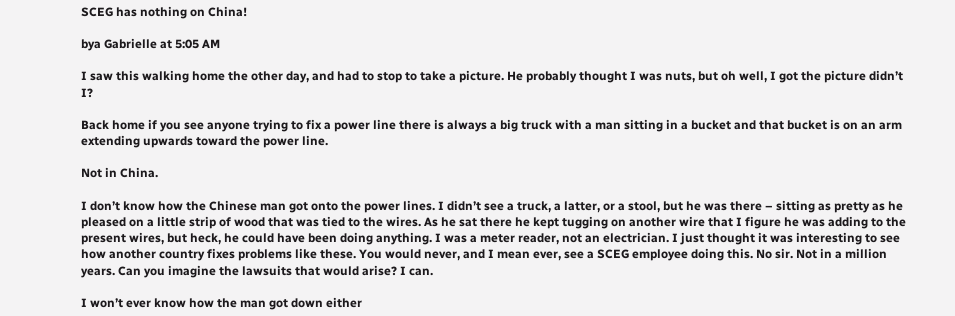SCEG has nothing on China!

bya Gabrielle at 5:05 AM

I saw this walking home the other day, and had to stop to take a picture. He probably thought I was nuts, but oh well, I got the picture didn’t I?

Back home if you see anyone trying to fix a power line there is always a big truck with a man sitting in a bucket and that bucket is on an arm extending upwards toward the power line.

Not in China.

I don’t know how the Chinese man got onto the power lines. I didn’t see a truck, a latter, or a stool, but he was there – sitting as pretty as he pleased on a little strip of wood that was tied to the wires. As he sat there he kept tugging on another wire that I figure he was adding to the present wires, but heck, he could have been doing anything. I was a meter reader, not an electrician. I just thought it was interesting to see how another country fixes problems like these. You would never, and I mean ever, see a SCEG employee doing this. No sir. Not in a million years. Can you imagine the lawsuits that would arise? I can.

I won’t ever know how the man got down either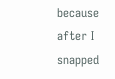because after I snapped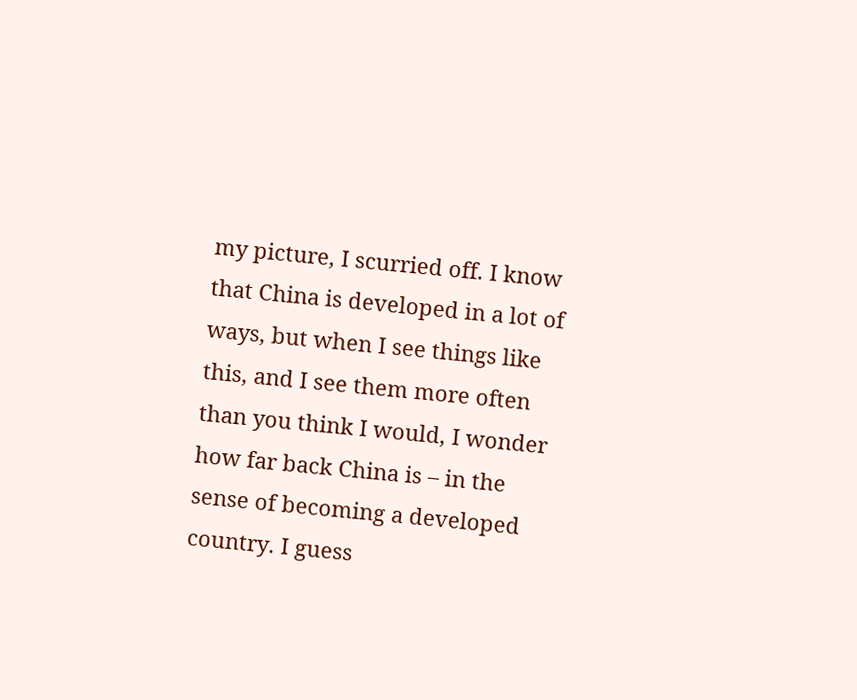my picture, I scurried off. I know that China is developed in a lot of ways, but when I see things like this, and I see them more often than you think I would, I wonder how far back China is – in the sense of becoming a developed country. I guess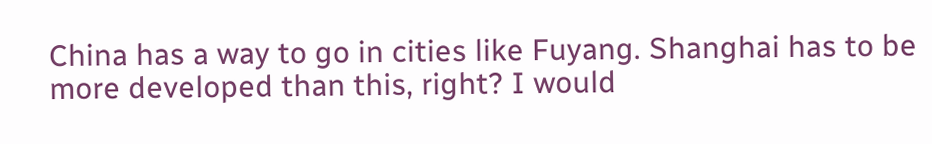China has a way to go in cities like Fuyang. Shanghai has to be more developed than this, right? I would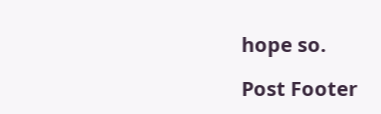hope so.

Post Footer